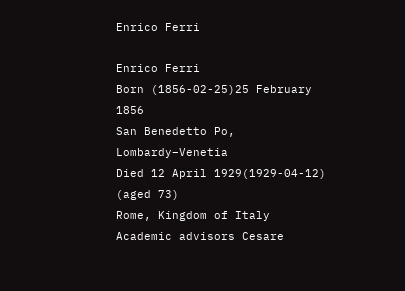Enrico Ferri

Enrico Ferri
Born (1856-02-25)25 February 1856
San Benedetto Po, Lombardy–Venetia
Died 12 April 1929(1929-04-12) (aged 73)
Rome, Kingdom of Italy
Academic advisors Cesare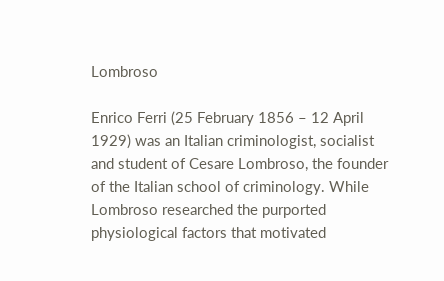Lombroso

Enrico Ferri (25 February 1856 – 12 April 1929) was an Italian criminologist, socialist and student of Cesare Lombroso, the founder of the Italian school of criminology. While Lombroso researched the purported physiological factors that motivated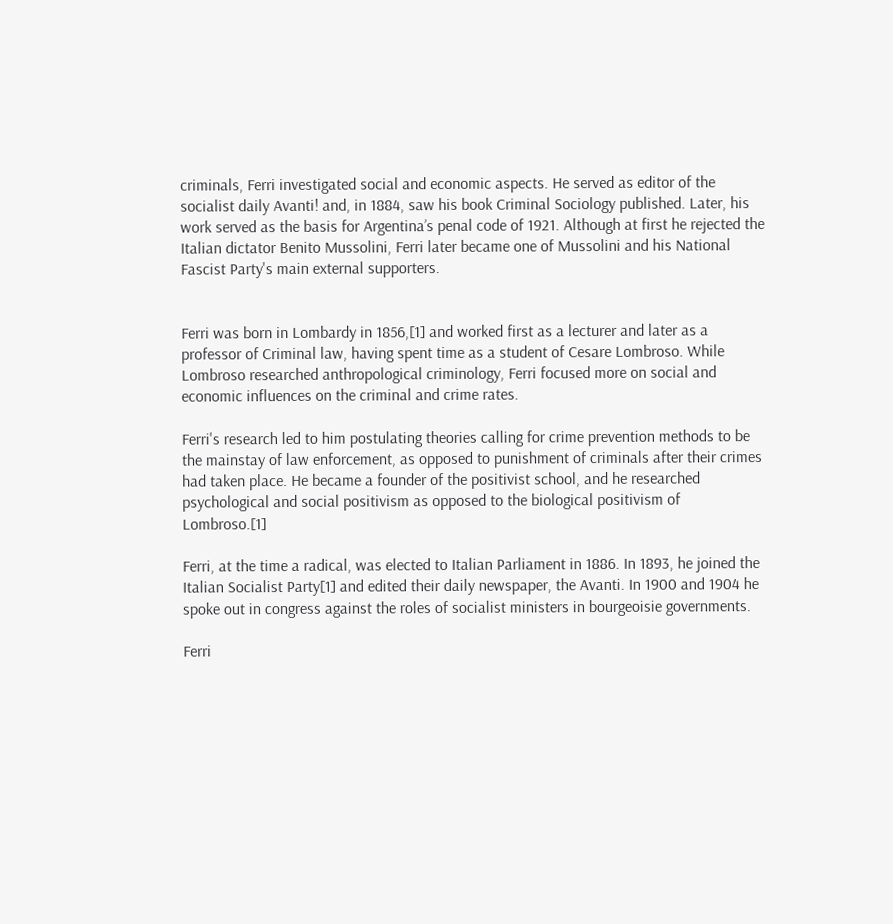criminals, Ferri investigated social and economic aspects. He served as editor of the socialist daily Avanti! and, in 1884, saw his book Criminal Sociology published. Later, his work served as the basis for Argentina’s penal code of 1921. Although at first he rejected the Italian dictator Benito Mussolini, Ferri later became one of Mussolini and his National Fascist Party's main external supporters.


Ferri was born in Lombardy in 1856,[1] and worked first as a lecturer and later as a professor of Criminal law, having spent time as a student of Cesare Lombroso. While Lombroso researched anthropological criminology, Ferri focused more on social and economic influences on the criminal and crime rates.

Ferri's research led to him postulating theories calling for crime prevention methods to be the mainstay of law enforcement, as opposed to punishment of criminals after their crimes had taken place. He became a founder of the positivist school, and he researched psychological and social positivism as opposed to the biological positivism of Lombroso.[1]

Ferri, at the time a radical, was elected to Italian Parliament in 1886. In 1893, he joined the Italian Socialist Party[1] and edited their daily newspaper, the Avanti. In 1900 and 1904 he spoke out in congress against the roles of socialist ministers in bourgeoisie governments.

Ferri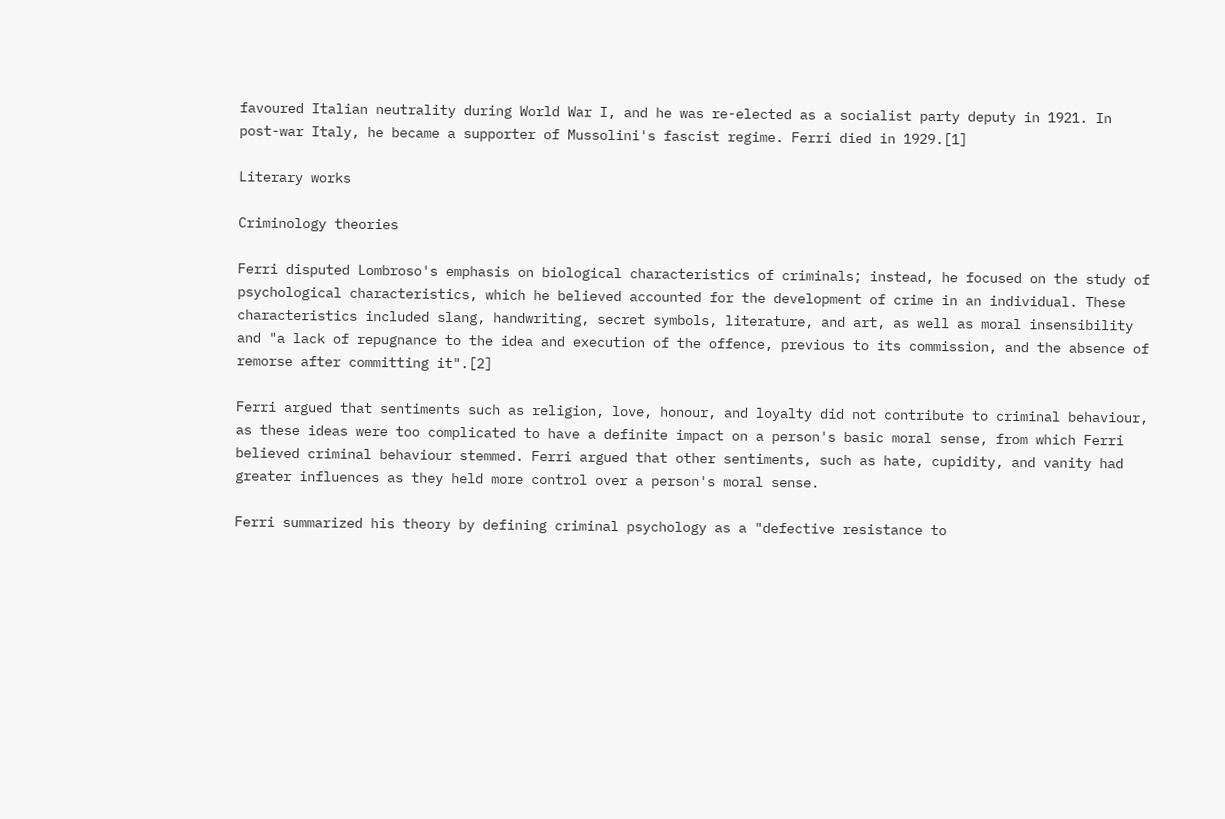favoured Italian neutrality during World War I, and he was re-elected as a socialist party deputy in 1921. In post-war Italy, he became a supporter of Mussolini's fascist regime. Ferri died in 1929.[1]

Literary works

Criminology theories

Ferri disputed Lombroso's emphasis on biological characteristics of criminals; instead, he focused on the study of psychological characteristics, which he believed accounted for the development of crime in an individual. These characteristics included slang, handwriting, secret symbols, literature, and art, as well as moral insensibility and "a lack of repugnance to the idea and execution of the offence, previous to its commission, and the absence of remorse after committing it".[2]

Ferri argued that sentiments such as religion, love, honour, and loyalty did not contribute to criminal behaviour, as these ideas were too complicated to have a definite impact on a person's basic moral sense, from which Ferri believed criminal behaviour stemmed. Ferri argued that other sentiments, such as hate, cupidity, and vanity had greater influences as they held more control over a person's moral sense.

Ferri summarized his theory by defining criminal psychology as a "defective resistance to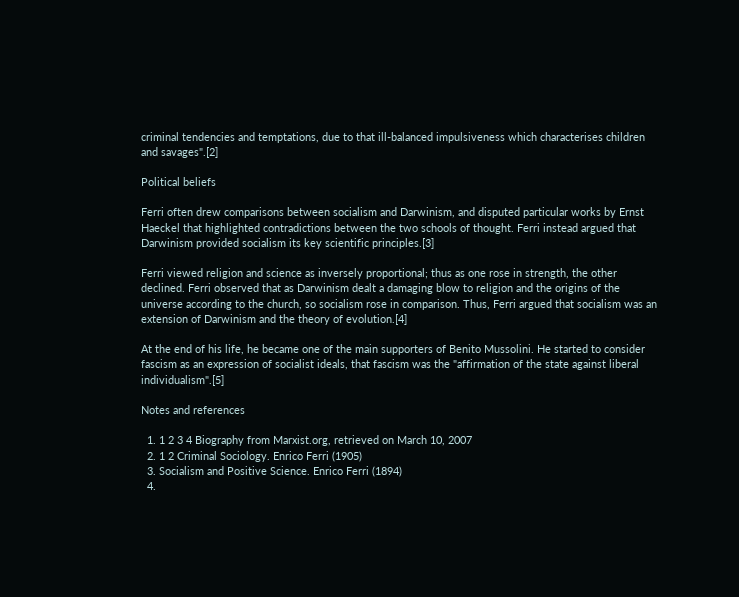criminal tendencies and temptations, due to that ill-balanced impulsiveness which characterises children and savages".[2]

Political beliefs

Ferri often drew comparisons between socialism and Darwinism, and disputed particular works by Ernst Haeckel that highlighted contradictions between the two schools of thought. Ferri instead argued that Darwinism provided socialism its key scientific principles.[3]

Ferri viewed religion and science as inversely proportional; thus as one rose in strength, the other declined. Ferri observed that as Darwinism dealt a damaging blow to religion and the origins of the universe according to the church, so socialism rose in comparison. Thus, Ferri argued that socialism was an extension of Darwinism and the theory of evolution.[4]

At the end of his life, he became one of the main supporters of Benito Mussolini. He started to consider fascism as an expression of socialist ideals, that fascism was the "affirmation of the state against liberal individualism".[5]

Notes and references

  1. 1 2 3 4 Biography from Marxist.org, retrieved on March 10, 2007
  2. 1 2 Criminal Sociology. Enrico Ferri (1905)
  3. Socialism and Positive Science. Enrico Ferri (1894)
  4.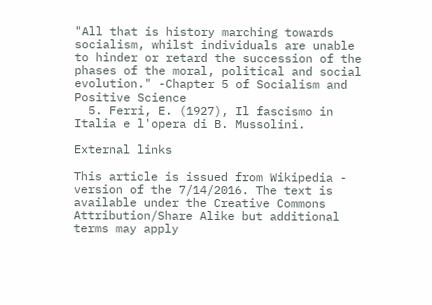"All that is history marching towards socialism, whilst individuals are unable to hinder or retard the succession of the phases of the moral, political and social evolution." -Chapter 5 of Socialism and Positive Science
  5. Ferri, E. (1927), Il fascismo in Italia e l'opera di B. Mussolini.

External links

This article is issued from Wikipedia - version of the 7/14/2016. The text is available under the Creative Commons Attribution/Share Alike but additional terms may apply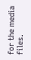for the media files.